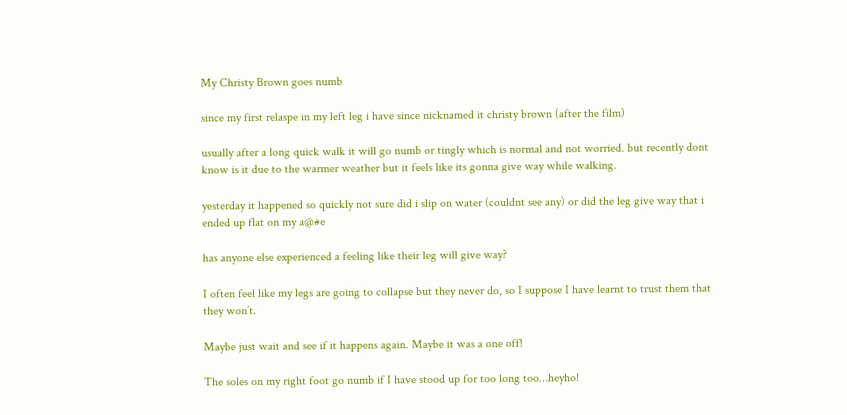My Christy Brown goes numb

since my first relaspe in my left leg i have since nicknamed it christy brown (after the film)

usually after a long quick walk it will go numb or tingly which is normal and not worried. but recently dont know is it due to the warmer weather but it feels like its gonna give way while walking.

yesterday it happened so quickly not sure did i slip on water (couldnt see any) or did the leg give way that i ended up flat on my a@#e

has anyone else experienced a feeling like their leg will give way?

I often feel like my legs are going to collapse but they never do, so I suppose I have learnt to trust them that they won’t.

Maybe just wait and see if it happens again. Maybe it was a one off!

The soles on my right foot go numb if I have stood up for too long too…heyho!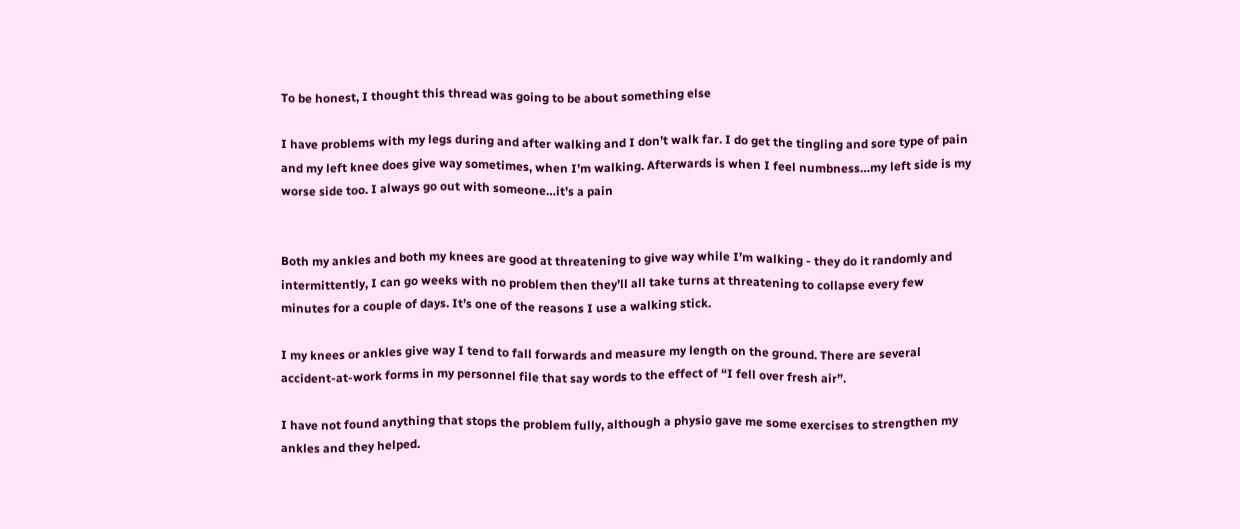To be honest, I thought this thread was going to be about something else

I have problems with my legs during and after walking and I don’t walk far. I do get the tingling and sore type of pain and my left knee does give way sometimes, when I’m walking. Afterwards is when I feel numbness…my left side is my worse side too. I always go out with someone…it’s a pain


Both my ankles and both my knees are good at threatening to give way while I’m walking - they do it randomly and intermittently, I can go weeks with no problem then they’ll all take turns at threatening to collapse every few minutes for a couple of days. It’s one of the reasons I use a walking stick.

I my knees or ankles give way I tend to fall forwards and measure my length on the ground. There are several accident-at-work forms in my personnel file that say words to the effect of “I fell over fresh air”.

I have not found anything that stops the problem fully, although a physio gave me some exercises to strengthen my ankles and they helped.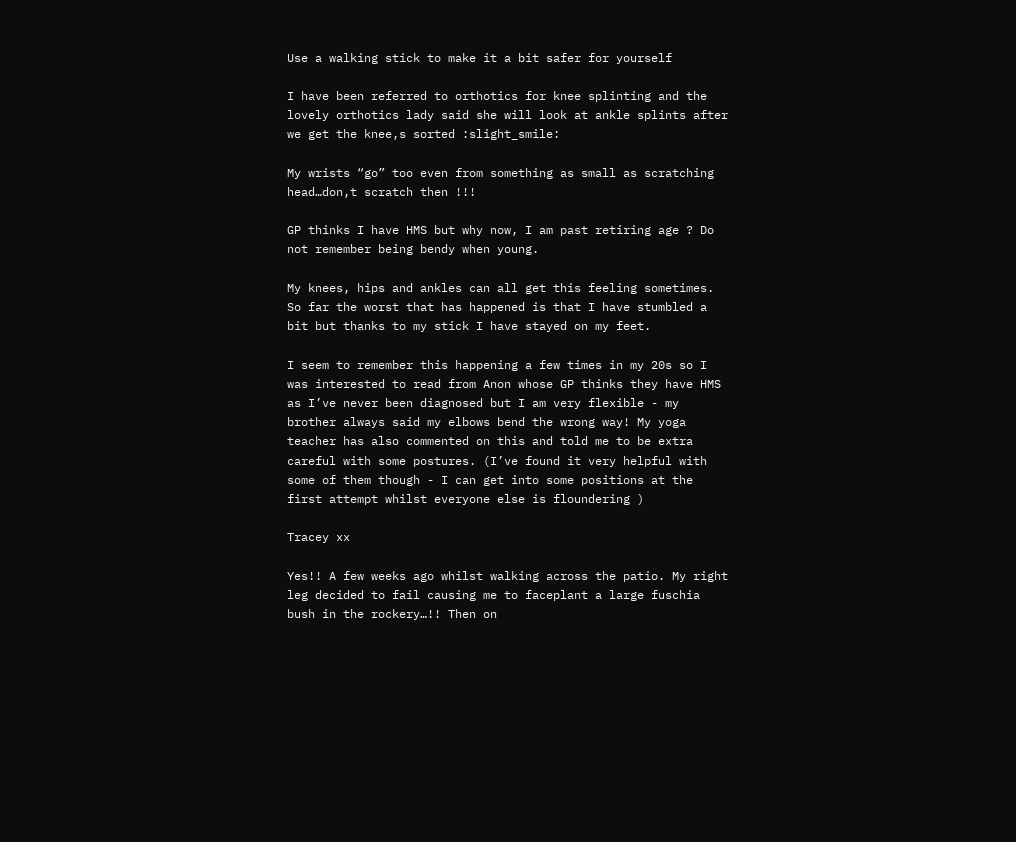Use a walking stick to make it a bit safer for yourself

I have been referred to orthotics for knee splinting and the lovely orthotics lady said she will look at ankle splints after we get the knee,s sorted :slight_smile:

My wrists “go” too even from something as small as scratching head…don,t scratch then !!!

GP thinks I have HMS but why now, I am past retiring age ? Do not remember being bendy when young.

My knees, hips and ankles can all get this feeling sometimes. So far the worst that has happened is that I have stumbled a bit but thanks to my stick I have stayed on my feet.

I seem to remember this happening a few times in my 20s so I was interested to read from Anon whose GP thinks they have HMS as I’ve never been diagnosed but I am very flexible - my brother always said my elbows bend the wrong way! My yoga teacher has also commented on this and told me to be extra careful with some postures. (I’ve found it very helpful with some of them though - I can get into some positions at the first attempt whilst everyone else is floundering )

Tracey xx

Yes!! A few weeks ago whilst walking across the patio. My right leg decided to fail causing me to faceplant a large fuschia bush in the rockery…!! Then on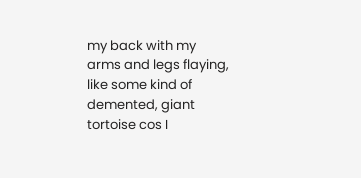my back with my arms and legs flaying, like some kind of demented, giant tortoise cos I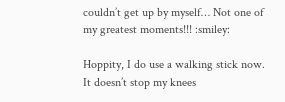couldn’t get up by myself… Not one of my greatest moments!!! :smiley:

Hoppity, I do use a walking stick now. It doesn’t stop my knees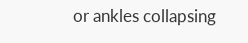or ankles collapsing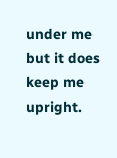under me but it does keep me upright.